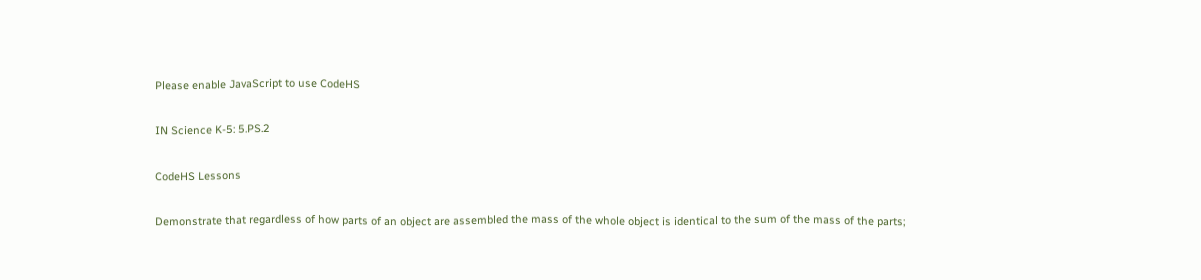Please enable JavaScript to use CodeHS

IN Science K-5: 5.PS.2

CodeHS Lessons

Demonstrate that regardless of how parts of an object are assembled the mass of the whole object is identical to the sum of the mass of the parts;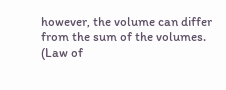however, the volume can differ from the sum of the volumes. (Law of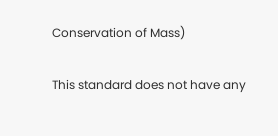Conservation of Mass)

This standard does not have any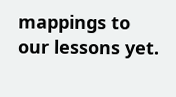mappings to our lessons yet.